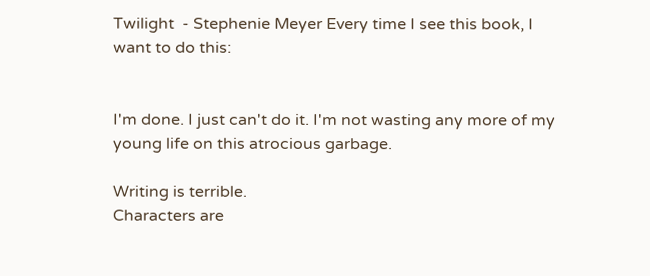Twilight  - Stephenie Meyer Every time I see this book, I want to do this:


I'm done. I just can't do it. I'm not wasting any more of my young life on this atrocious garbage.

Writing is terrible.
Characters are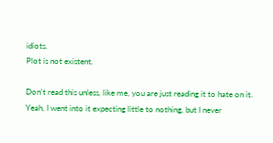idiots.
Plot is not existent.

Don't read this unless, like me, you are just reading it to hate on it. Yeah, I went into it expecting little to nothing, but I never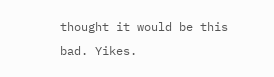thought it would be this bad. Yikes.